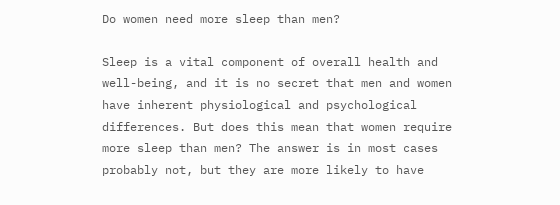Do women need more sleep than men?

Sleep is a vital component of overall health and well-being, and it is no secret that men and women have inherent physiological and psychological differences. But does this mean that women require more sleep than men? The answer is in most cases probably not, but they are more likely to have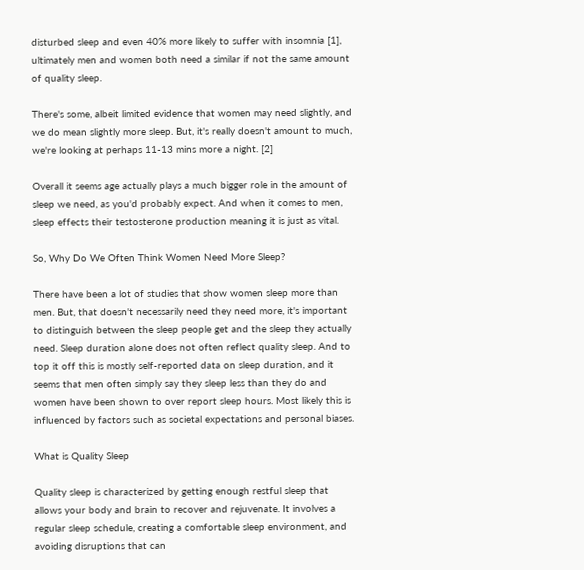disturbed sleep and even 40% more likely to suffer with insomnia [1], ultimately men and women both need a similar if not the same amount of quality sleep.

There's some, albeit limited evidence that women may need slightly, and we do mean slightly more sleep. But, it's really doesn't amount to much, we're looking at perhaps 11-13 mins more a night. [2]

Overall it seems age actually plays a much bigger role in the amount of sleep we need, as you'd probably expect. And when it comes to men, sleep effects their testosterone production meaning it is just as vital.

So, Why Do We Often Think Women Need More Sleep?

There have been a lot of studies that show women sleep more than men. But, that doesn't necessarily need they need more, it's important to distinguish between the sleep people get and the sleep they actually need. Sleep duration alone does not often reflect quality sleep. And to top it off this is mostly self-reported data on sleep duration, and it seems that men often simply say they sleep less than they do and women have been shown to over report sleep hours. Most likely this is influenced by factors such as societal expectations and personal biases.

What is Quality Sleep

Quality sleep is characterized by getting enough restful sleep that allows your body and brain to recover and rejuvenate. It involves a regular sleep schedule, creating a comfortable sleep environment, and avoiding disruptions that can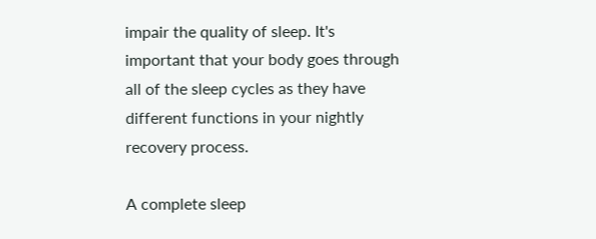impair the quality of sleep. It's important that your body goes through all of the sleep cycles as they have different functions in your nightly recovery process.

A complete sleep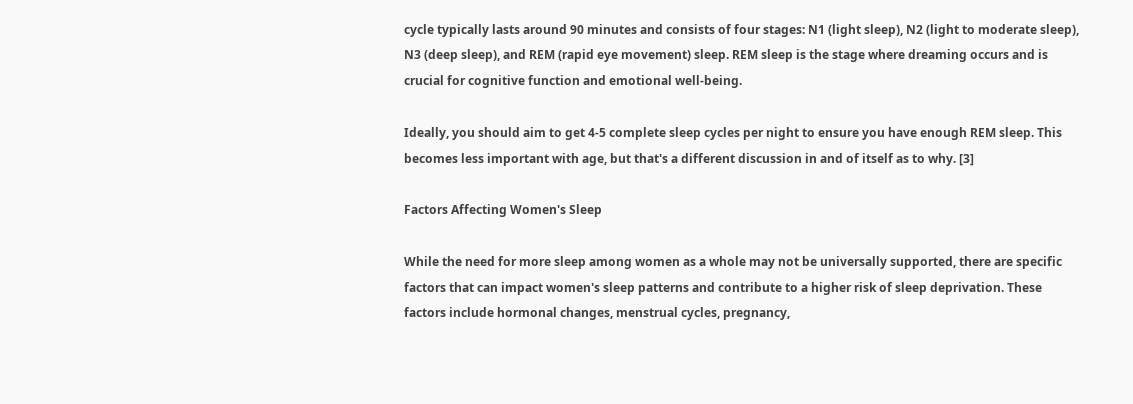cycle typically lasts around 90 minutes and consists of four stages: N1 (light sleep), N2 (light to moderate sleep), N3 (deep sleep), and REM (rapid eye movement) sleep. REM sleep is the stage where dreaming occurs and is crucial for cognitive function and emotional well-being.

Ideally, you should aim to get 4-5 complete sleep cycles per night to ensure you have enough REM sleep. This becomes less important with age, but that's a different discussion in and of itself as to why. [3]

Factors Affecting Women's Sleep

While the need for more sleep among women as a whole may not be universally supported, there are specific factors that can impact women's sleep patterns and contribute to a higher risk of sleep deprivation. These factors include hormonal changes, menstrual cycles, pregnancy,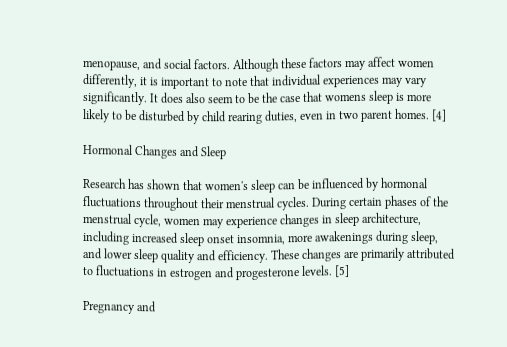menopause, and social factors. Although these factors may affect women differently, it is important to note that individual experiences may vary significantly. It does also seem to be the case that womens sleep is more likely to be disturbed by child rearing duties, even in two parent homes. [4]

Hormonal Changes and Sleep

Research has shown that women's sleep can be influenced by hormonal fluctuations throughout their menstrual cycles. During certain phases of the menstrual cycle, women may experience changes in sleep architecture, including increased sleep onset insomnia, more awakenings during sleep, and lower sleep quality and efficiency. These changes are primarily attributed to fluctuations in estrogen and progesterone levels. [5]

Pregnancy and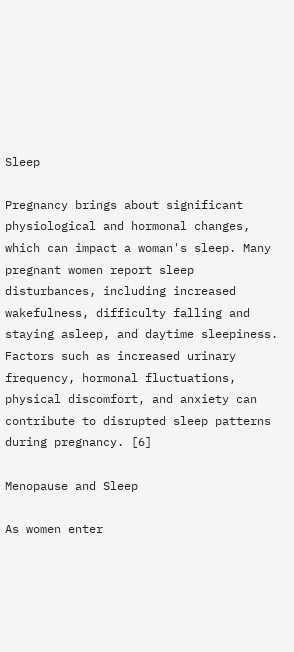Sleep

Pregnancy brings about significant physiological and hormonal changes, which can impact a woman's sleep. Many pregnant women report sleep disturbances, including increased wakefulness, difficulty falling and staying asleep, and daytime sleepiness. Factors such as increased urinary frequency, hormonal fluctuations, physical discomfort, and anxiety can contribute to disrupted sleep patterns during pregnancy. [6]

Menopause and Sleep

As women enter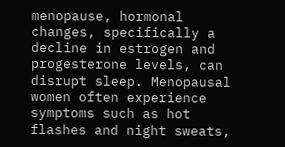menopause, hormonal changes, specifically a decline in estrogen and progesterone levels, can disrupt sleep. Menopausal women often experience symptoms such as hot flashes and night sweats,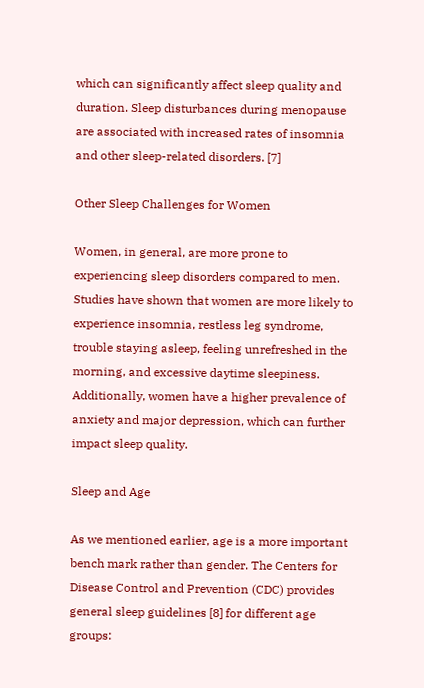which can significantly affect sleep quality and duration. Sleep disturbances during menopause are associated with increased rates of insomnia and other sleep-related disorders. [7]

Other Sleep Challenges for Women

Women, in general, are more prone to experiencing sleep disorders compared to men. Studies have shown that women are more likely to experience insomnia, restless leg syndrome, trouble staying asleep, feeling unrefreshed in the morning, and excessive daytime sleepiness. Additionally, women have a higher prevalence of anxiety and major depression, which can further impact sleep quality.

Sleep and Age

As we mentioned earlier, age is a more important bench mark rather than gender. The Centers for Disease Control and Prevention (CDC) provides general sleep guidelines [8] for different age groups: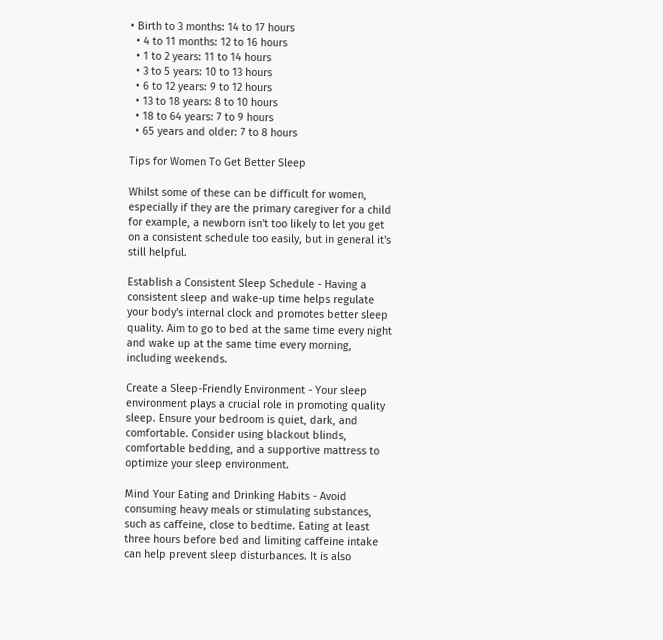• Birth to 3 months: 14 to 17 hours
  • 4 to 11 months: 12 to 16 hours
  • 1 to 2 years: 11 to 14 hours
  • 3 to 5 years: 10 to 13 hours
  • 6 to 12 years: 9 to 12 hours
  • 13 to 18 years: 8 to 10 hours
  • 18 to 64 years: 7 to 9 hours
  • 65 years and older: 7 to 8 hours

Tips for Women To Get Better Sleep

Whilst some of these can be difficult for women, especially if they are the primary caregiver for a child for example, a newborn isn't too likely to let you get on a consistent schedule too easily, but in general it's still helpful.

Establish a Consistent Sleep Schedule - Having a consistent sleep and wake-up time helps regulate your body's internal clock and promotes better sleep quality. Aim to go to bed at the same time every night and wake up at the same time every morning, including weekends.

Create a Sleep-Friendly Environment - Your sleep environment plays a crucial role in promoting quality sleep. Ensure your bedroom is quiet, dark, and comfortable. Consider using blackout blinds, comfortable bedding, and a supportive mattress to optimize your sleep environment.

Mind Your Eating and Drinking Habits - Avoid consuming heavy meals or stimulating substances, such as caffeine, close to bedtime. Eating at least three hours before bed and limiting caffeine intake can help prevent sleep disturbances. It is also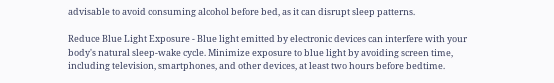advisable to avoid consuming alcohol before bed, as it can disrupt sleep patterns.

Reduce Blue Light Exposure - Blue light emitted by electronic devices can interfere with your body's natural sleep-wake cycle. Minimize exposure to blue light by avoiding screen time, including television, smartphones, and other devices, at least two hours before bedtime.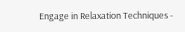Engage in Relaxation Techniques -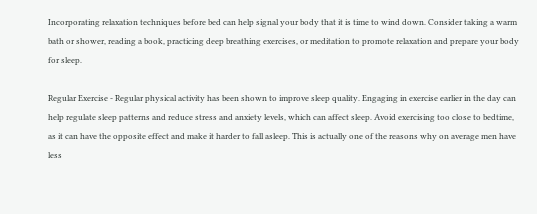Incorporating relaxation techniques before bed can help signal your body that it is time to wind down. Consider taking a warm bath or shower, reading a book, practicing deep breathing exercises, or meditation to promote relaxation and prepare your body for sleep.

Regular Exercise - Regular physical activity has been shown to improve sleep quality. Engaging in exercise earlier in the day can help regulate sleep patterns and reduce stress and anxiety levels, which can affect sleep. Avoid exercising too close to bedtime, as it can have the opposite effect and make it harder to fall asleep. This is actually one of the reasons why on average men have less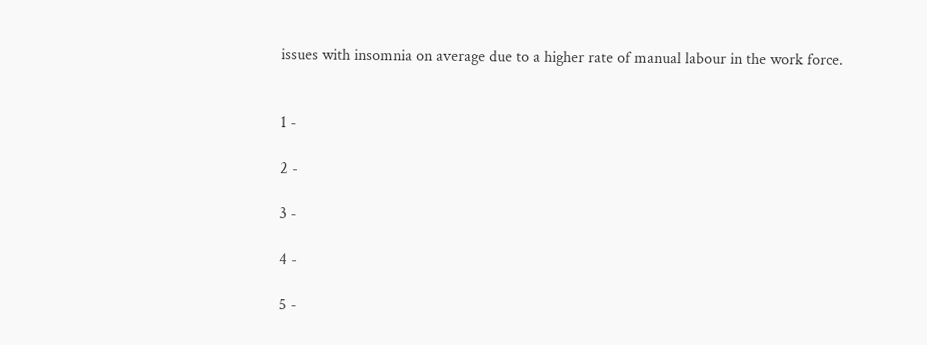issues with insomnia on average due to a higher rate of manual labour in the work force.


1 -

2 -

3 -

4 -

5 -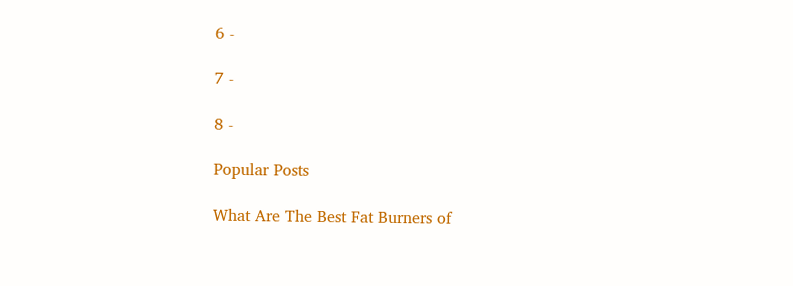6 -

7 -

8 -

Popular Posts

What Are The Best Fat Burners of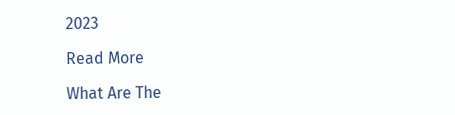2023

Read More

What Are The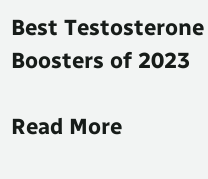Best Testosterone Boosters of 2023

Read More